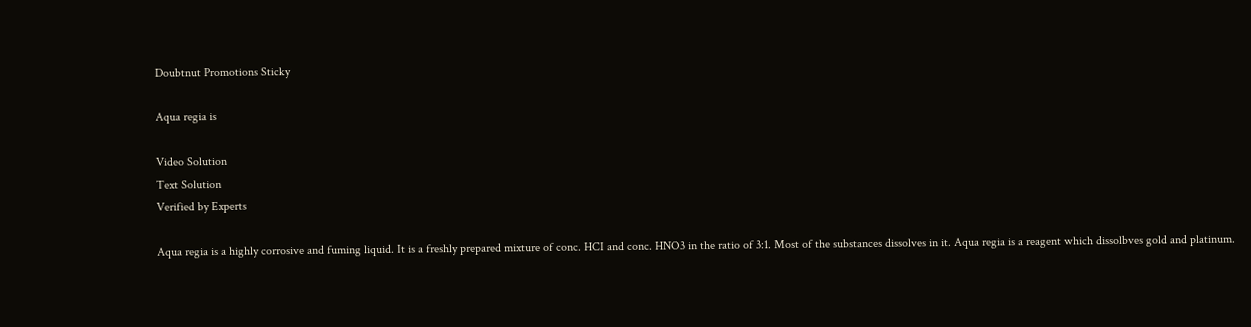Doubtnut Promotions Sticky

Aqua regia is

Video Solution
Text Solution
Verified by Experts

Aqua regia is a highly corrosive and fuming liquid. It is a freshly prepared mixture of conc. HCI and conc. HNO3 in the ratio of 3:1. Most of the substances dissolves in it. Aqua regia is a reagent which dissolbves gold and platinum.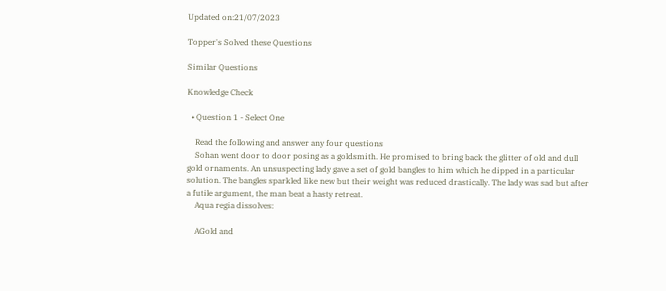Updated on:21/07/2023

Topper's Solved these Questions

Similar Questions

Knowledge Check

  • Question 1 - Select One

    Read the following and answer any four questions
    Sohan went door to door posing as a goldsmith. He promised to bring back the glitter of old and dull gold ornaments. An unsuspecting lady gave a set of gold bangles to him which he dipped in a particular solution. The bangles sparkled like new but their weight was reduced drastically. The lady was sad but after a futile argument, the man beat a hasty retreat.
    Aqua regia dissolves:

    AGold and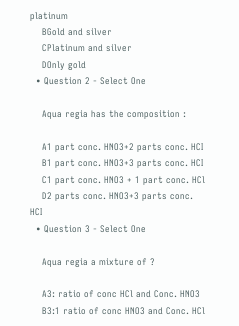platinum
    BGold and silver
    CPlatinum and silver
    DOnly gold
  • Question 2 - Select One

    Aqua regia has the composition :

    A1 part conc. HNO3+2 parts conc. HCI
    B1 part conc. HNO3+3 parts conc. HCI
    C1 part conc. HNO3 + 1 part conc. HCl
    D2 parts conc. HNO3+3 parts conc. HCI
  • Question 3 - Select One

    Aqua regia a mixture of ?

    A3: ratio of conc HCl and Conc. HNO3
    B3:1 ratio of conc HNO3 and Conc. HCl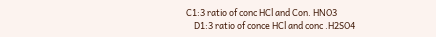C1:3 ratio of conc HCl and Con. HNO3
    D1:3 ratio of conce HCl and conc .H2SO4